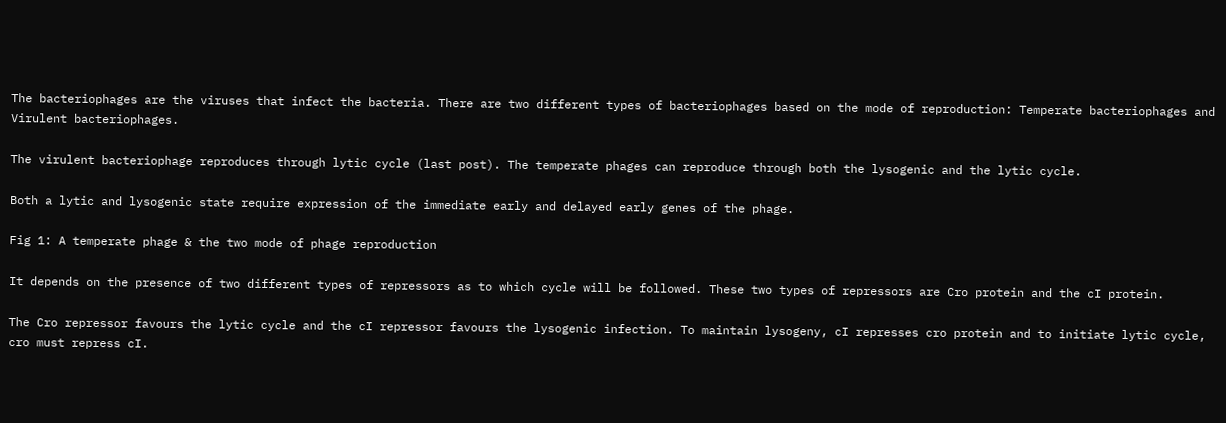The bacteriophages are the viruses that infect the bacteria. There are two different types of bacteriophages based on the mode of reproduction: Temperate bacteriophages and Virulent bacteriophages.

The virulent bacteriophage reproduces through lytic cycle (last post). The temperate phages can reproduce through both the lysogenic and the lytic cycle.

Both a lytic and lysogenic state require expression of the immediate early and delayed early genes of the phage.

Fig 1: A temperate phage & the two mode of phage reproduction

It depends on the presence of two different types of repressors as to which cycle will be followed. These two types of repressors are Cro protein and the cI protein.

The Cro repressor favours the lytic cycle and the cI repressor favours the lysogenic infection. To maintain lysogeny, cI represses cro protein and to initiate lytic cycle, cro must repress cI.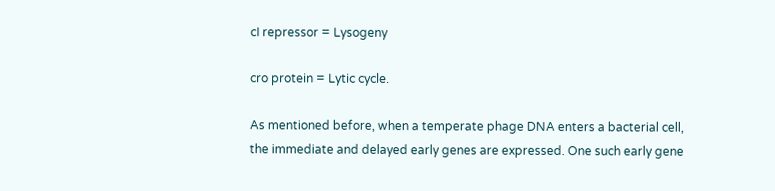cI repressor = Lysogeny

cro protein = Lytic cycle.

As mentioned before, when a temperate phage DNA enters a bacterial cell, the immediate and delayed early genes are expressed. One such early gene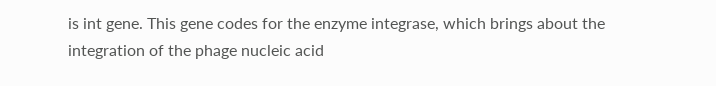is int gene. This gene codes for the enzyme integrase, which brings about the integration of the phage nucleic acid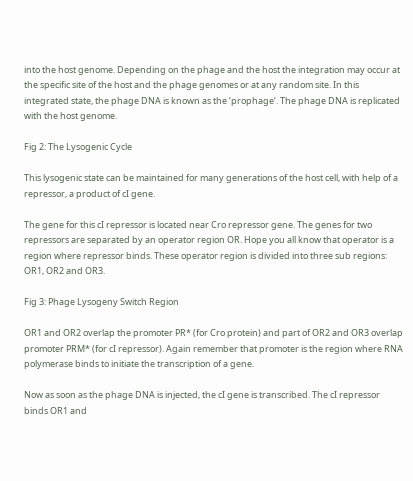into the host genome. Depending on the phage and the host the integration may occur at the specific site of the host and the phage genomes or at any random site. In this integrated state, the phage DNA is known as the ‘prophage‘. The phage DNA is replicated with the host genome.

Fig 2: The Lysogenic Cycle

This lysogenic state can be maintained for many generations of the host cell, with help of a repressor, a product of cI gene.

The gene for this cI repressor is located near Cro repressor gene. The genes for two repressors are separated by an operator region OR. Hope you all know that operator is a region where repressor binds. These operator region is divided into three sub regions: OR1, OR2 and OR3.

Fig 3: Phage Lysogeny Switch Region

OR1 and OR2 overlap the promoter PR* (for Cro protein) and part of OR2 and OR3 overlap promoter PRM* (for cI repressor). Again remember that promoter is the region where RNA polymerase binds to initiate the transcription of a gene.

Now as soon as the phage DNA is injected, the cI gene is transcribed. The cI repressor binds OR1 and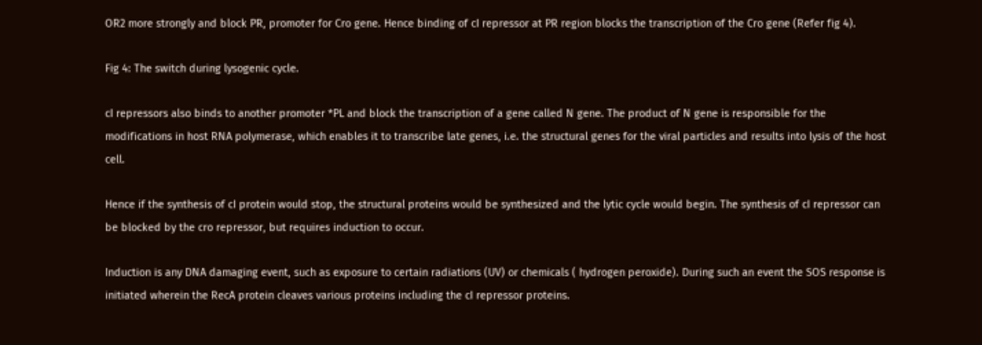OR2 more strongly and block PR, promoter for Cro gene. Hence binding of cI repressor at PR region blocks the transcription of the Cro gene (Refer fig 4).

Fig 4: The switch during lysogenic cycle.

cI repressors also binds to another promoter *PL and block the transcription of a gene called N gene. The product of N gene is responsible for the modifications in host RNA polymerase, which enables it to transcribe late genes, i.e. the structural genes for the viral particles and results into lysis of the host cell.

Hence if the synthesis of cI protein would stop, the structural proteins would be synthesized and the lytic cycle would begin. The synthesis of cI repressor can be blocked by the cro repressor, but requires induction to occur.

Induction is any DNA damaging event, such as exposure to certain radiations (UV) or chemicals ( hydrogen peroxide). During such an event the SOS response is initiated wherein the RecA protein cleaves various proteins including the cI repressor proteins.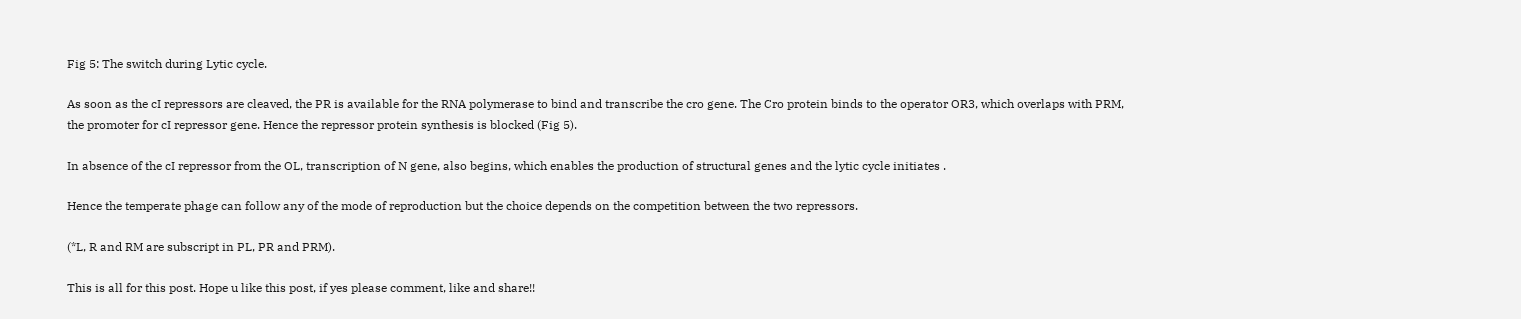Fig 5: The switch during Lytic cycle.

As soon as the cI repressors are cleaved, the PR is available for the RNA polymerase to bind and transcribe the cro gene. The Cro protein binds to the operator OR3, which overlaps with PRM, the promoter for cI repressor gene. Hence the repressor protein synthesis is blocked (Fig 5).

In absence of the cI repressor from the OL, transcription of N gene, also begins, which enables the production of structural genes and the lytic cycle initiates .

Hence the temperate phage can follow any of the mode of reproduction but the choice depends on the competition between the two repressors.

(*L, R and RM are subscript in PL, PR and PRM).

This is all for this post. Hope u like this post, if yes please comment, like and share!!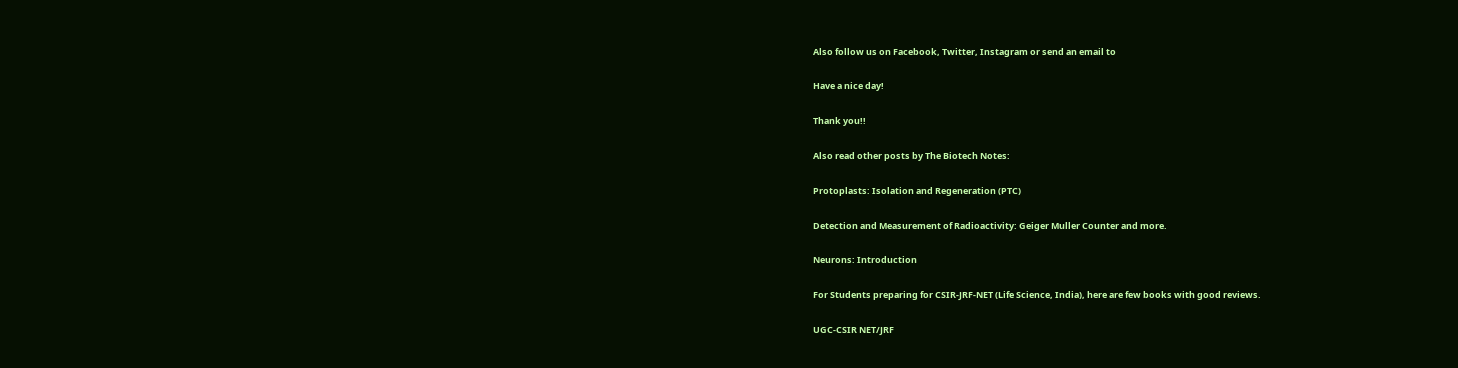Also follow us on Facebook, Twitter, Instagram or send an email to

Have a nice day!

Thank you!!

Also read other posts by The Biotech Notes:

Protoplasts: Isolation and Regeneration (PTC)

Detection and Measurement of Radioactivity: Geiger Muller Counter and more.

Neurons: Introduction

For Students preparing for CSIR-JRF-NET (Life Science, India), here are few books with good reviews.

UGC-CSIR NET/JRF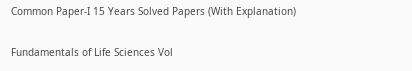Common Paper-I 15 Years Solved Papers (With Explanation)

Fundamentals of Life Sciences Vol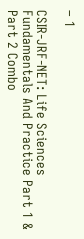– 1

CSIR-JRF-NET: Life Sciences Fundamentals And Practice Part 1 & Part 2 Combo